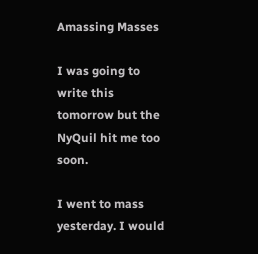Amassing Masses

I was going to write this tomorrow but the NyQuil hit me too soon.

I went to mass yesterday. I would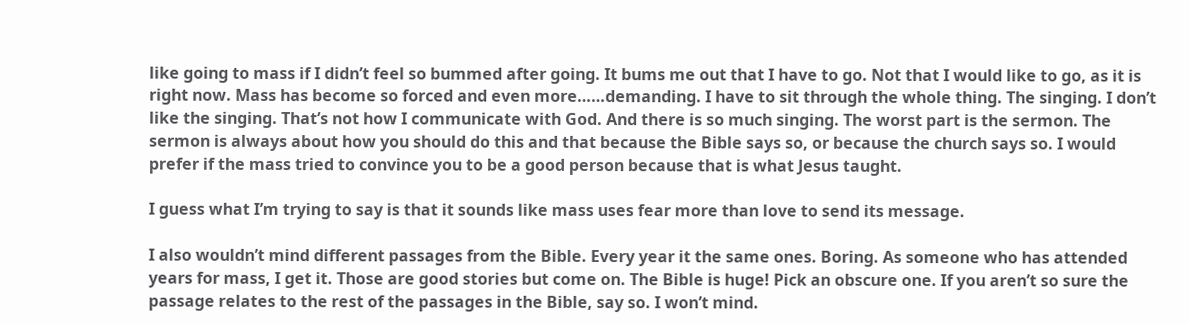like going to mass if I didn’t feel so bummed after going. It bums me out that I have to go. Not that I would like to go, as it is right now. Mass has become so forced and even more……demanding. I have to sit through the whole thing. The singing. I don’t like the singing. That’s not how I communicate with God. And there is so much singing. The worst part is the sermon. The sermon is always about how you should do this and that because the Bible says so, or because the church says so. I would prefer if the mass tried to convince you to be a good person because that is what Jesus taught.

I guess what I’m trying to say is that it sounds like mass uses fear more than love to send its message.

I also wouldn’t mind different passages from the Bible. Every year it the same ones. Boring. As someone who has attended years for mass, I get it. Those are good stories but come on. The Bible is huge! Pick an obscure one. If you aren’t so sure the passage relates to the rest of the passages in the Bible, say so. I won’t mind.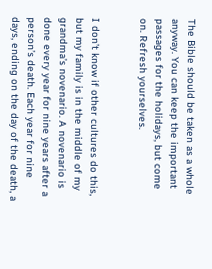The Bible should be taken as a whole anyway. You can keep the important passages for the holidays, but come on. Refresh yourselves.


I don’t know if other cultures do this, but my family is in the middle of my grandma’s novenario. A novenario is done every year for nine years after a person’s death. Each year for nine days, ending on the day of the death, a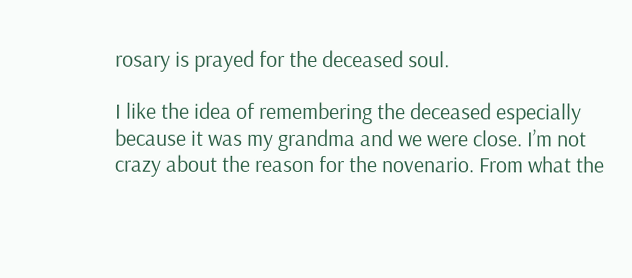rosary is prayed for the deceased soul.

I like the idea of remembering the deceased especially because it was my grandma and we were close. I’m not crazy about the reason for the novenario. From what the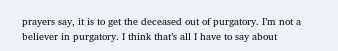prayers say, it is to get the deceased out of purgatory. I’m not a believer in purgatory. I think that’s all I have to say about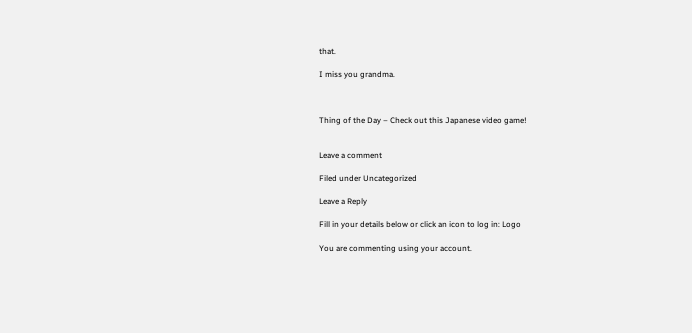that.

I miss you grandma.



Thing of the Day – Check out this Japanese video game!


Leave a comment

Filed under Uncategorized

Leave a Reply

Fill in your details below or click an icon to log in: Logo

You are commenting using your account.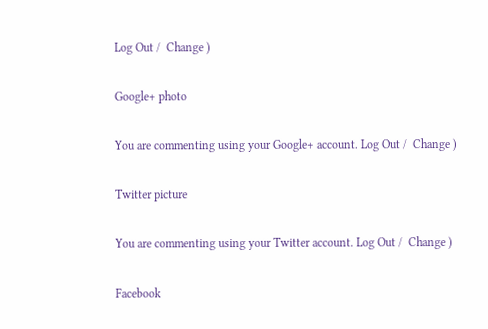Log Out /  Change )

Google+ photo

You are commenting using your Google+ account. Log Out /  Change )

Twitter picture

You are commenting using your Twitter account. Log Out /  Change )

Facebook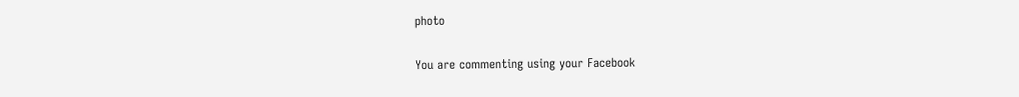photo

You are commenting using your Facebook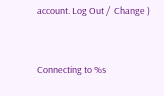account. Log Out /  Change )


Connecting to %s